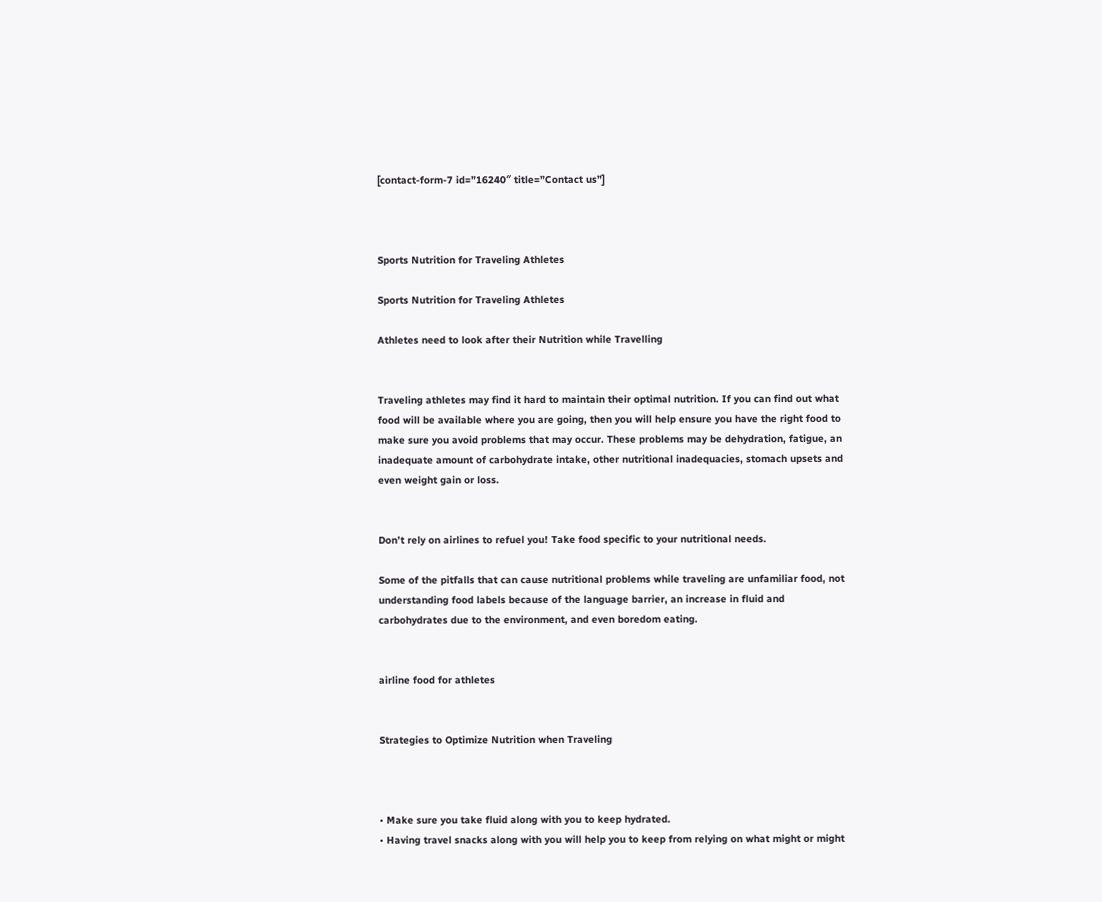[contact-form-7 id=”16240″ title=”Contact us”]



Sports Nutrition for Traveling Athletes

Sports Nutrition for Traveling Athletes

Athletes need to look after their Nutrition while Travelling


Traveling athletes may find it hard to maintain their optimal nutrition. If you can find out what food will be available where you are going, then you will help ensure you have the right food to make sure you avoid problems that may occur. These problems may be dehydration, fatigue, an inadequate amount of carbohydrate intake, other nutritional inadequacies, stomach upsets and even weight gain or loss.


Don’t rely on airlines to refuel you! Take food specific to your nutritional needs.

Some of the pitfalls that can cause nutritional problems while traveling are unfamiliar food, not understanding food labels because of the language barrier, an increase in fluid and carbohydrates due to the environment, and even boredom eating.


airline food for athletes


Strategies to Optimize Nutrition when Traveling



• Make sure you take fluid along with you to keep hydrated.
• Having travel snacks along with you will help you to keep from relying on what might or might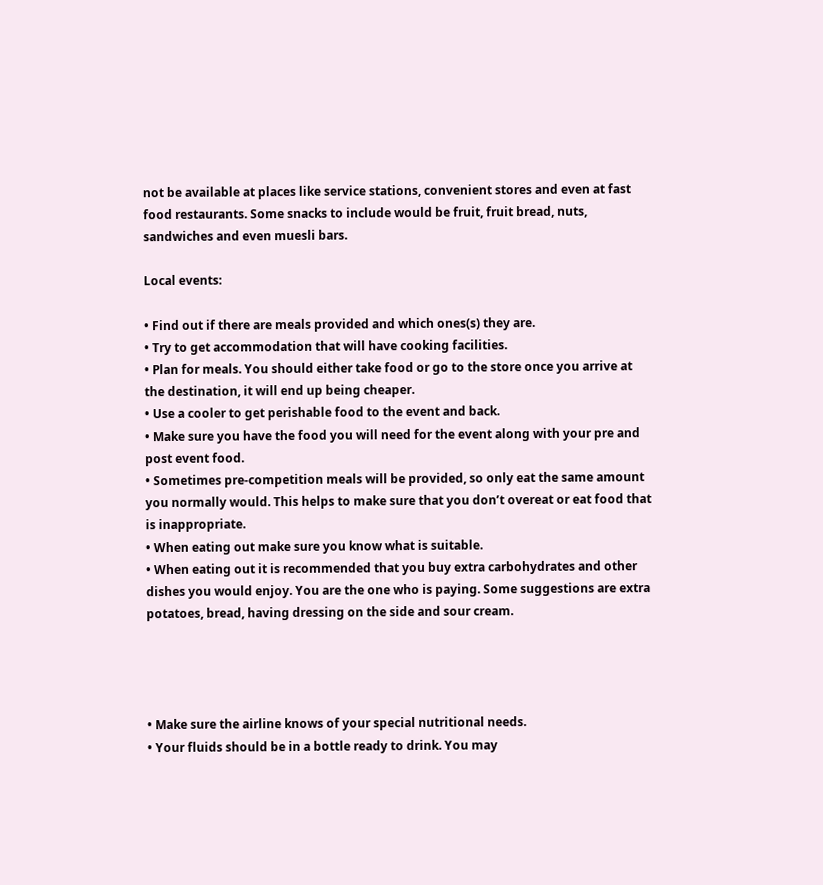not be available at places like service stations, convenient stores and even at fast food restaurants. Some snacks to include would be fruit, fruit bread, nuts, sandwiches and even muesli bars.

Local events:

• Find out if there are meals provided and which ones(s) they are.
• Try to get accommodation that will have cooking facilities.
• Plan for meals. You should either take food or go to the store once you arrive at the destination, it will end up being cheaper.
• Use a cooler to get perishable food to the event and back.
• Make sure you have the food you will need for the event along with your pre and post event food.
• Sometimes pre-competition meals will be provided, so only eat the same amount you normally would. This helps to make sure that you don’t overeat or eat food that is inappropriate.
• When eating out make sure you know what is suitable.
• When eating out it is recommended that you buy extra carbohydrates and other dishes you would enjoy. You are the one who is paying. Some suggestions are extra potatoes, bread, having dressing on the side and sour cream.




• Make sure the airline knows of your special nutritional needs.
• Your fluids should be in a bottle ready to drink. You may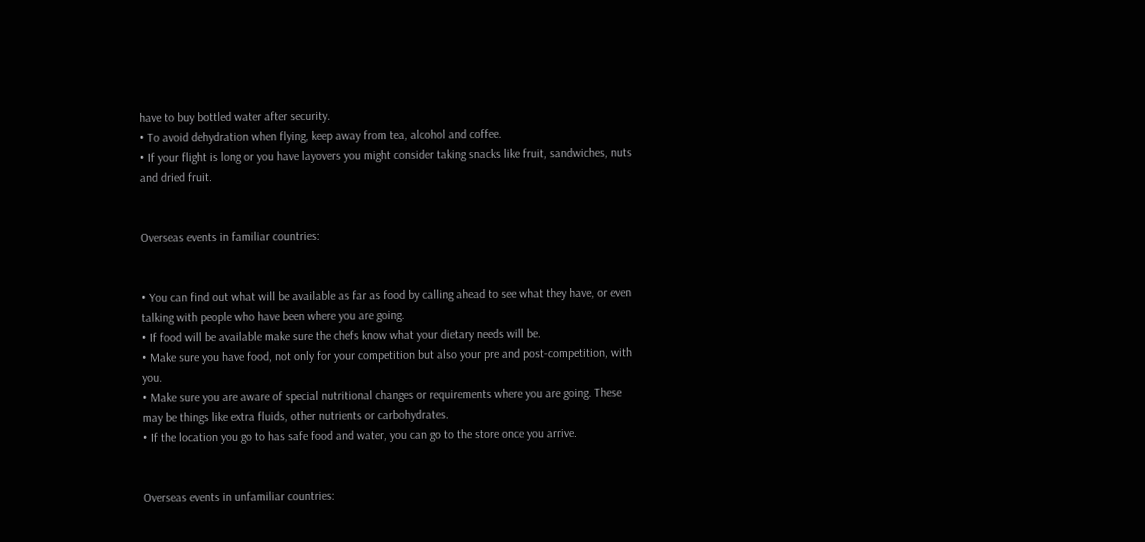have to buy bottled water after security.
• To avoid dehydration when flying, keep away from tea, alcohol and coffee.
• If your flight is long or you have layovers you might consider taking snacks like fruit, sandwiches, nuts and dried fruit.


Overseas events in familiar countries:


• You can find out what will be available as far as food by calling ahead to see what they have, or even talking with people who have been where you are going.
• If food will be available make sure the chefs know what your dietary needs will be.
• Make sure you have food, not only for your competition but also your pre and post-competition, with you.
• Make sure you are aware of special nutritional changes or requirements where you are going. These may be things like extra fluids, other nutrients or carbohydrates.
• If the location you go to has safe food and water, you can go to the store once you arrive.


Overseas events in unfamiliar countries: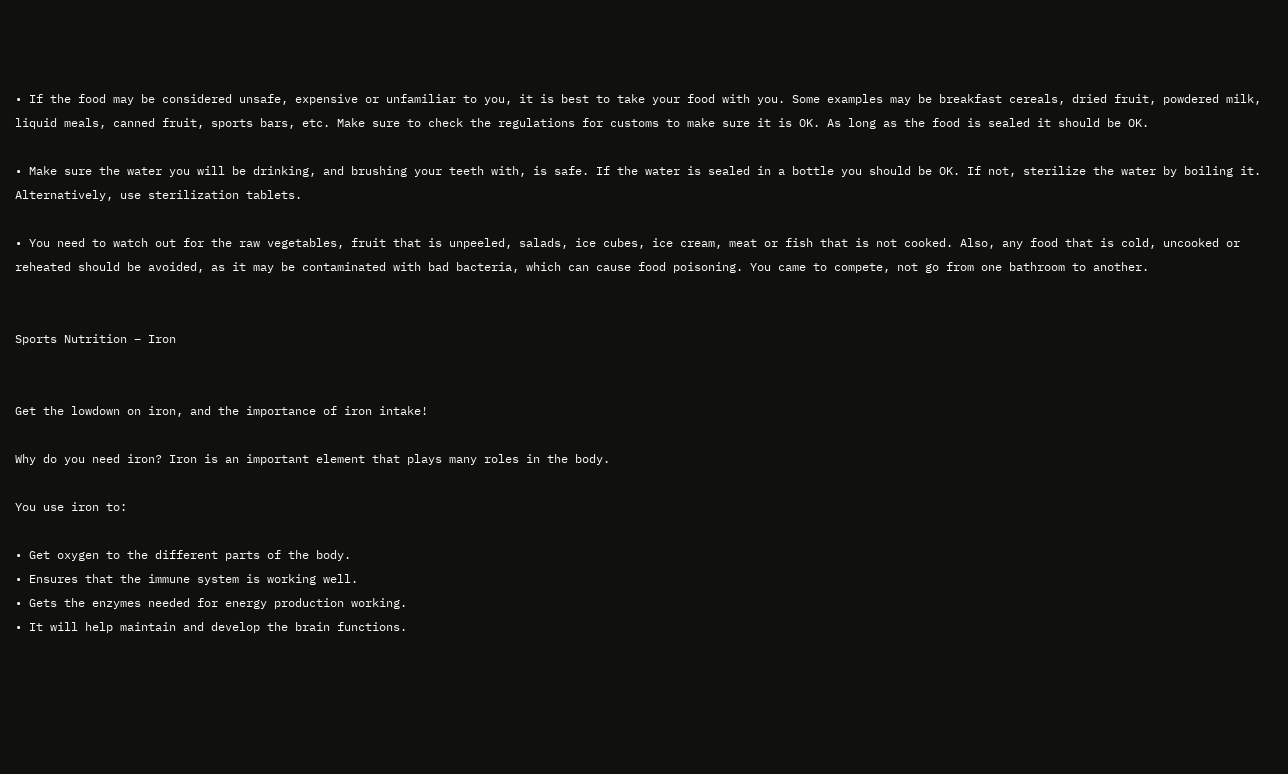• If the food may be considered unsafe, expensive or unfamiliar to you, it is best to take your food with you. Some examples may be breakfast cereals, dried fruit, powdered milk, liquid meals, canned fruit, sports bars, etc. Make sure to check the regulations for customs to make sure it is OK. As long as the food is sealed it should be OK.

• Make sure the water you will be drinking, and brushing your teeth with, is safe. If the water is sealed in a bottle you should be OK. If not, sterilize the water by boiling it. Alternatively, use sterilization tablets.

• You need to watch out for the raw vegetables, fruit that is unpeeled, salads, ice cubes, ice cream, meat or fish that is not cooked. Also, any food that is cold, uncooked or reheated should be avoided, as it may be contaminated with bad bacteria, which can cause food poisoning. You came to compete, not go from one bathroom to another.


Sports Nutrition – Iron


Get the lowdown on iron, and the importance of iron intake!

Why do you need iron? Iron is an important element that plays many roles in the body.

You use iron to:

• Get oxygen to the different parts of the body.
• Ensures that the immune system is working well.
• Gets the enzymes needed for energy production working.
• It will help maintain and develop the brain functions.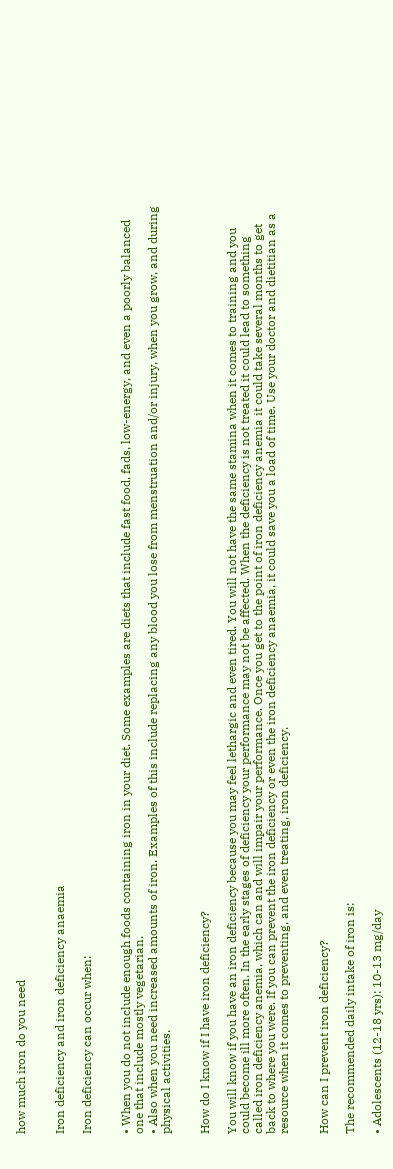how much iron do you need


Iron deficiency and iron deficiency anaemia

Iron deficiency can occur when:


• When you do not include enough foods containing iron in your diet. Some examples are diets that include fast food, fads, low-energy, and even a poorly balanced one that include mostly vegetarian.
• Also when you need increased amounts of iron. Examples of this include replacing any blood you lose from menstruation and/or injury, when you grow, and during physical activities.


How do I know if I have iron deficiency?

You will know if you have an iron deficiency because you may feel lethargic and even tired. You will not have the same stamina when it comes to training and you could become ill more often. In the early stages of deficiency your performance may not be affected. When the deficiency is not treated it could lead to something called iron deficiency anemia, which can and will impair your performance. Once you get to the point of iron deficiency anemia it could take several months to get back to where you were. If you can prevent the iron deficiency or even the iron deficiency anaemia, it could save you a load of time. Use your doctor and dietitian as a resource when it comes to preventing, and even treating, iron deficiency.


How can I prevent iron deficiency?

The recommended daily intake of iron is:

• Adolescents (12-18 yrs): 10-13 mg/day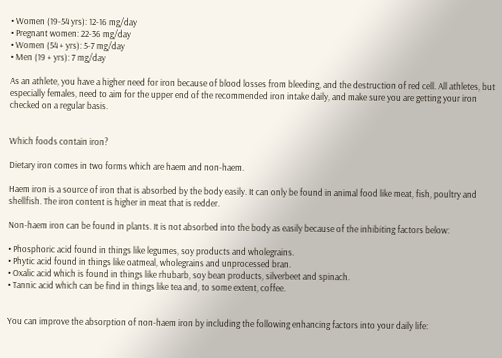• Women (19-54 yrs): 12-16 mg/day
• Pregnant women: 22-36 mg/day
• Women (54 + yrs): 5-7 mg/day
• Men (19 + yrs): 7 mg/day

As an athlete, you have a higher need for iron because of blood losses from bleeding, and the destruction of red cell. All athletes, but especially females, need to aim for the upper end of the recommended iron intake daily, and make sure you are getting your iron checked on a regular basis.


Which foods contain iron?

Dietary iron comes in two forms which are haem and non-haem.

Haem iron is a source of iron that is absorbed by the body easily. It can only be found in animal food like meat, fish, poultry and shellfish. The iron content is higher in meat that is redder.

Non-haem iron can be found in plants. It is not absorbed into the body as easily because of the inhibiting factors below:

• Phosphoric acid found in things like legumes, soy products and wholegrains.
• Phytic acid found in things like oatmeal, wholegrains and unprocessed bran.
• Oxalic acid which is found in things like rhubarb, soy bean products, silverbeet and spinach.
• Tannic acid which can be find in things like tea and, to some extent, coffee.


You can improve the absorption of non-haem iron by including the following enhancing factors into your daily life: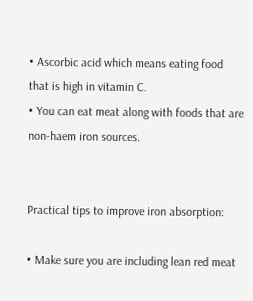• Ascorbic acid which means eating food that is high in vitamin C.
• You can eat meat along with foods that are non-haem iron sources.


Practical tips to improve iron absorption:

• Make sure you are including lean red meat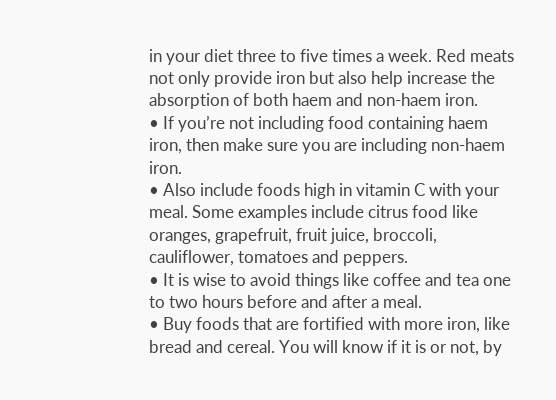in your diet three to five times a week. Red meats not only provide iron but also help increase the absorption of both haem and non-haem iron.
• If you’re not including food containing haem iron, then make sure you are including non-haem iron.
• Also include foods high in vitamin C with your meal. Some examples include citrus food like oranges, grapefruit, fruit juice, broccoli, cauliflower, tomatoes and peppers.
• It is wise to avoid things like coffee and tea one to two hours before and after a meal.
• Buy foods that are fortified with more iron, like bread and cereal. You will know if it is or not, by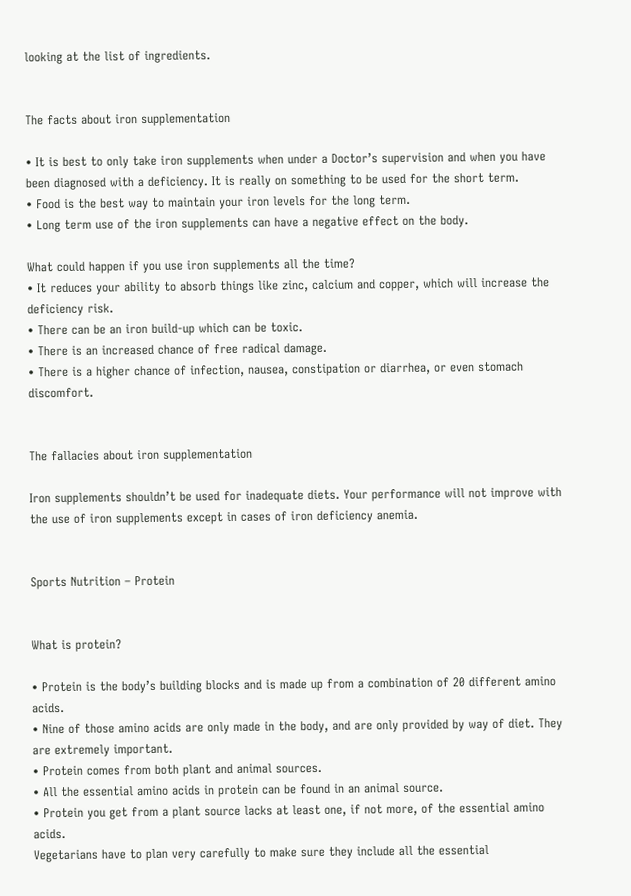looking at the list of ingredients.


The facts about iron supplementation

• It is best to only take iron supplements when under a Doctor’s supervision and when you have been diagnosed with a deficiency. It is really on something to be used for the short term.
• Food is the best way to maintain your iron levels for the long term.
• Long term use of the iron supplements can have a negative effect on the body.

What could happen if you use iron supplements all the time?
• It reduces your ability to absorb things like zinc, calcium and copper, which will increase the deficiency risk.
• There can be an iron build-up which can be toxic.
• There is an increased chance of free radical damage.
• There is a higher chance of infection, nausea, constipation or diarrhea, or even stomach discomfort.


The fallacies about iron supplementation

Iron supplements shouldn’t be used for inadequate diets. Your performance will not improve with the use of iron supplements except in cases of iron deficiency anemia.


Sports Nutrition – Protein


What is protein?

• Protein is the body’s building blocks and is made up from a combination of 20 different amino acids.
• Nine of those amino acids are only made in the body, and are only provided by way of diet. They are extremely important.
• Protein comes from both plant and animal sources.
• All the essential amino acids in protein can be found in an animal source.
• Protein you get from a plant source lacks at least one, if not more, of the essential amino acids.
Vegetarians have to plan very carefully to make sure they include all the essential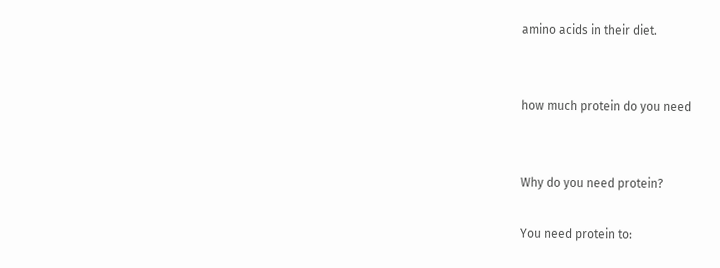amino acids in their diet.


how much protein do you need


Why do you need protein?

You need protein to: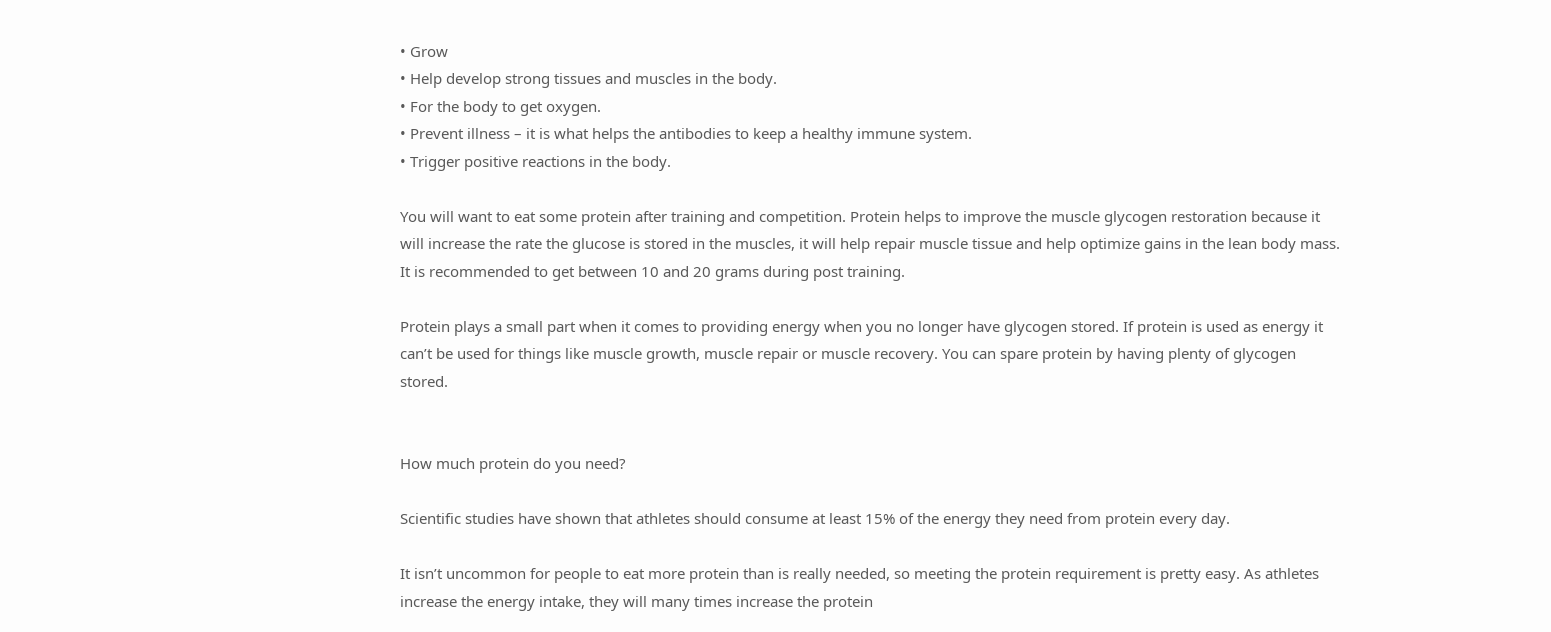• Grow
• Help develop strong tissues and muscles in the body.
• For the body to get oxygen.
• Prevent illness – it is what helps the antibodies to keep a healthy immune system.
• Trigger positive reactions in the body.

You will want to eat some protein after training and competition. Protein helps to improve the muscle glycogen restoration because it will increase the rate the glucose is stored in the muscles, it will help repair muscle tissue and help optimize gains in the lean body mass. It is recommended to get between 10 and 20 grams during post training.

Protein plays a small part when it comes to providing energy when you no longer have glycogen stored. If protein is used as energy it can’t be used for things like muscle growth, muscle repair or muscle recovery. You can spare protein by having plenty of glycogen stored.


How much protein do you need?

Scientific studies have shown that athletes should consume at least 15% of the energy they need from protein every day.

It isn’t uncommon for people to eat more protein than is really needed, so meeting the protein requirement is pretty easy. As athletes increase the energy intake, they will many times increase the protein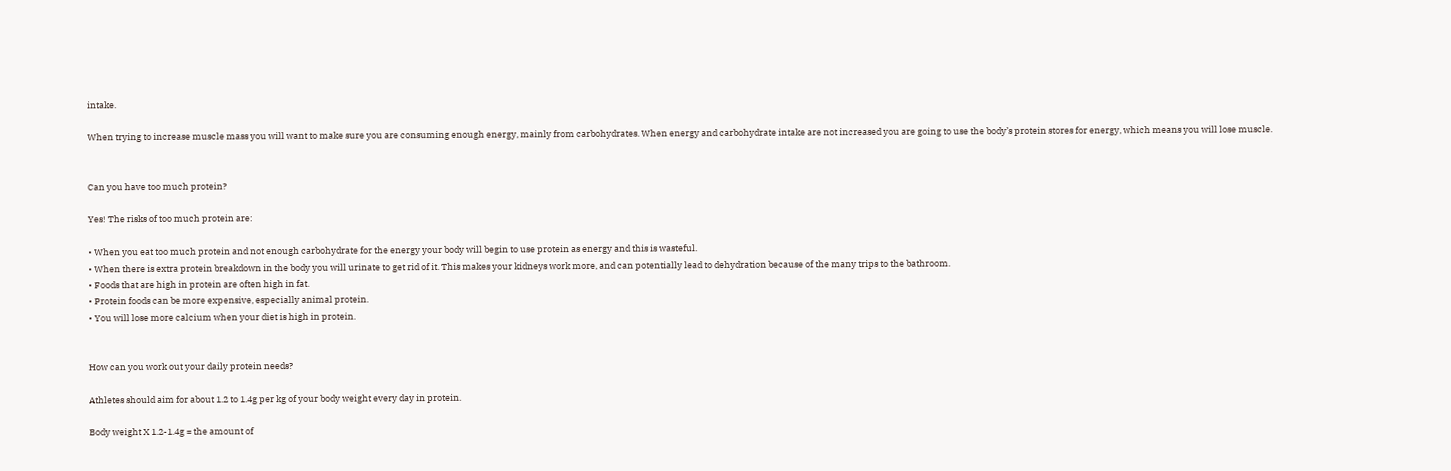intake.

When trying to increase muscle mass you will want to make sure you are consuming enough energy, mainly from carbohydrates. When energy and carbohydrate intake are not increased you are going to use the body’s protein stores for energy, which means you will lose muscle.


Can you have too much protein?

Yes! The risks of too much protein are:

• When you eat too much protein and not enough carbohydrate for the energy your body will begin to use protein as energy and this is wasteful.
• When there is extra protein breakdown in the body you will urinate to get rid of it. This makes your kidneys work more, and can potentially lead to dehydration because of the many trips to the bathroom.
• Foods that are high in protein are often high in fat.
• Protein foods can be more expensive, especially animal protein.
• You will lose more calcium when your diet is high in protein.


How can you work out your daily protein needs?

Athletes should aim for about 1.2 to 1.4g per kg of your body weight every day in protein.

Body weight X 1.2-1.4g = the amount of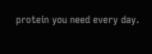protein you need every day.